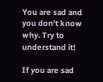You are sad and you don’t know why. Try to understand it!

If you are sad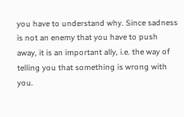you have to understand why. Since sadness is not an enemy that you have to push away, it is an important ally, i.e. the way of telling you that something is wrong with you.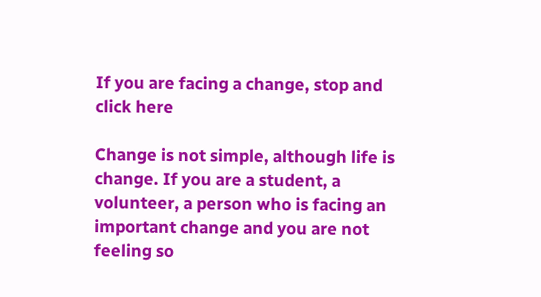If you are facing a change, stop and click here

Change is not simple, although life is change. If you are a student, a volunteer, a person who is facing an important change and you are not feeling so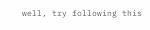well, try following this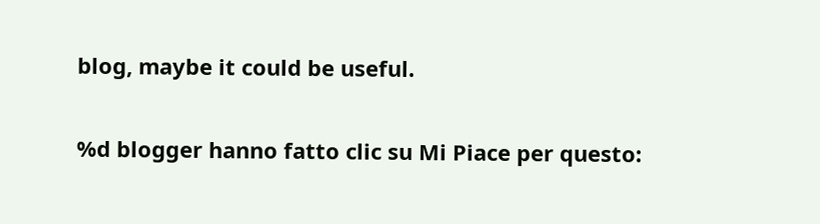blog, maybe it could be useful.

%d blogger hanno fatto clic su Mi Piace per questo: